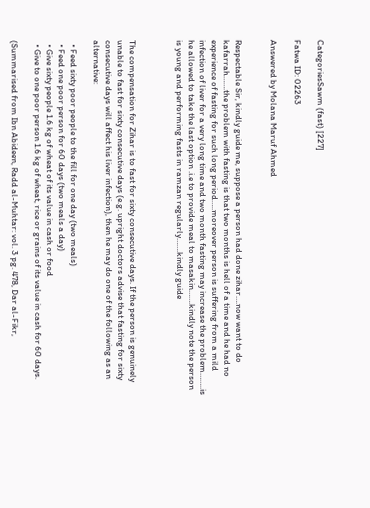CategoriesSawm (fast) [227]

Fatwa ID: 02263

Answered by Molana Maruf Ahmed


Respectable Sir, kindly guide me, suppose a person had done zihar….now want to do kafarrah…….the problem with fasting is that two months is hell of a time and he had no experience of fasting for such long period…..moreover person is suffering from a mild infection of liver for a very long time and two month fasting may increase the problem……..is he allowed to take the last option .i.e to provide meal to masakin…….kindly note the person is young and performing fasts in ramzan regularly…….kindly guide



The compensation for Zihar is to fast for sixty consecutive days. If the person is genuinely unable to fast for sixty consecutive days (e.g. upright doctors advise that fasting for sixty consecutive days will affect his liver infection), then he may do one of the following as an alternative:

  • Feed sixty poor people to the fill for one day (two meals)
  • Feed one poor person for 60 days (two meals a day)
  • Give sixty people 1.6 kg of wheat of its value in cash or food
  • Give to one poor person 1.6 kg of wheat, rice or grains of its value in cash for 60 days.

(Summarised from Ibn Abideen, Radd al-Muhtar: vol. 3 pg. 478, Dar al-Fikr,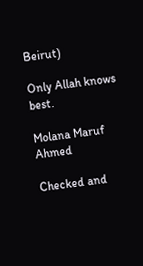Beirut)

Only Allah knows best.

Molana Maruf Ahmed

Checked and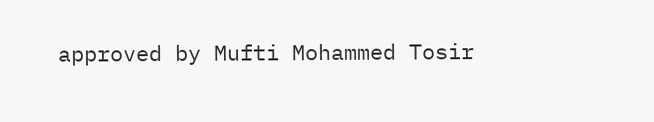approved by Mufti Mohammed Tosir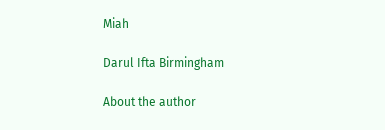Miah

Darul Ifta Birmingham

About the author